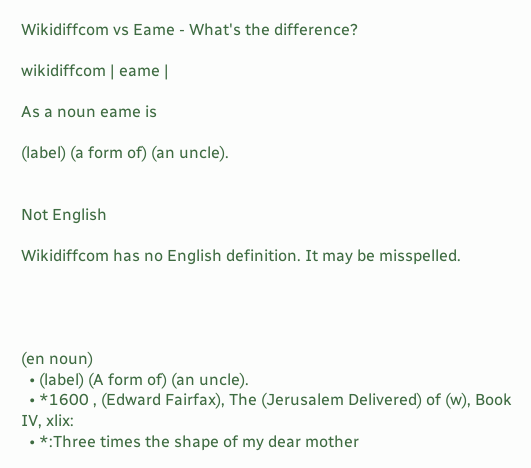Wikidiffcom vs Eame - What's the difference?

wikidiffcom | eame |

As a noun eame is

(label) (a form of) (an uncle).


Not English

Wikidiffcom has no English definition. It may be misspelled.




(en noun)
  • (label) (A form of) (an uncle).
  • *1600 , (Edward Fairfax), The (Jerusalem Delivered) of (w), Book IV, xlix:
  • *:Three times the shape of my dear mother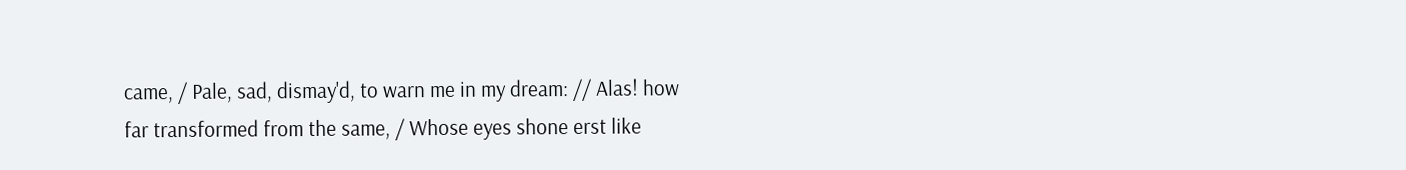came, / Pale, sad, dismay'd, to warn me in my dream: // Alas! how far transformed from the same, / Whose eyes shone erst like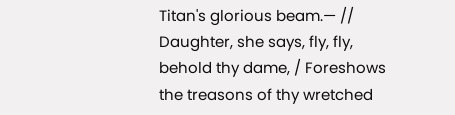Titan's glorious beam.— // Daughter, she says, fly, fly, behold thy dame, / Foreshows the treasons of thy wretched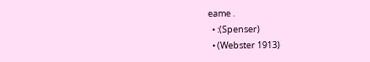eame .
  • :(Spenser)
  • (Webster 1913)